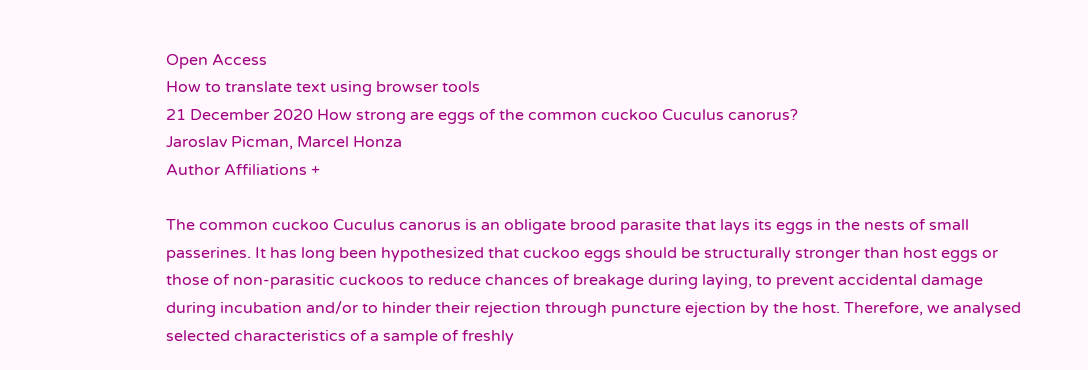Open Access
How to translate text using browser tools
21 December 2020 How strong are eggs of the common cuckoo Cuculus canorus?
Jaroslav Picman, Marcel Honza
Author Affiliations +

The common cuckoo Cuculus canorus is an obligate brood parasite that lays its eggs in the nests of small passerines. It has long been hypothesized that cuckoo eggs should be structurally stronger than host eggs or those of non-parasitic cuckoos to reduce chances of breakage during laying, to prevent accidental damage during incubation and/or to hinder their rejection through puncture ejection by the host. Therefore, we analysed selected characteristics of a sample of freshly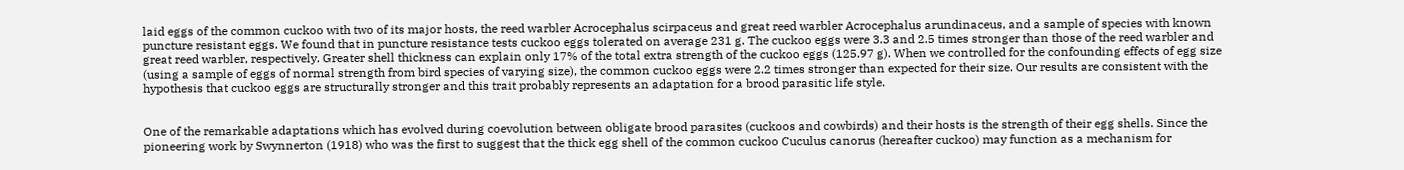laid eggs of the common cuckoo with two of its major hosts, the reed warbler Acrocephalus scirpaceus and great reed warbler Acrocephalus arundinaceus, and a sample of species with known puncture resistant eggs. We found that in puncture resistance tests cuckoo eggs tolerated on average 231 g. The cuckoo eggs were 3.3 and 2.5 times stronger than those of the reed warbler and great reed warbler, respectively. Greater shell thickness can explain only 17% of the total extra strength of the cuckoo eggs (125.97 g). When we controlled for the confounding effects of egg size (using a sample of eggs of normal strength from bird species of varying size), the common cuckoo eggs were 2.2 times stronger than expected for their size. Our results are consistent with the hypothesis that cuckoo eggs are structurally stronger and this trait probably represents an adaptation for a brood parasitic life style.


One of the remarkable adaptations which has evolved during coevolution between obligate brood parasites (cuckoos and cowbirds) and their hosts is the strength of their egg shells. Since the pioneering work by Swynnerton (1918) who was the first to suggest that the thick egg shell of the common cuckoo Cuculus canorus (hereafter cuckoo) may function as a mechanism for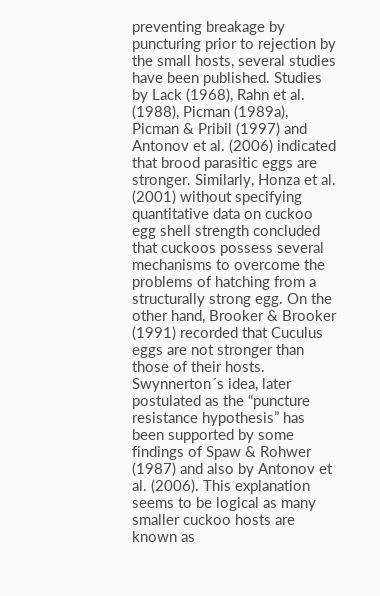preventing breakage by puncturing prior to rejection by the small hosts, several studies have been published. Studies by Lack (1968), Rahn et al. (1988), Picman (1989a), Picman & Pribil (1997) and Antonov et al. (2006) indicated that brood parasitic eggs are stronger. Similarly, Honza et al. (2001) without specifying quantitative data on cuckoo egg shell strength concluded that cuckoos possess several mechanisms to overcome the problems of hatching from a structurally strong egg. On the other hand, Brooker & Brooker (1991) recorded that Cuculus eggs are not stronger than those of their hosts. Swynnerton´s idea, later postulated as the “puncture resistance hypothesis” has been supported by some findings of Spaw & Rohwer (1987) and also by Antonov et al. (2006). This explanation seems to be logical as many smaller cuckoo hosts are known as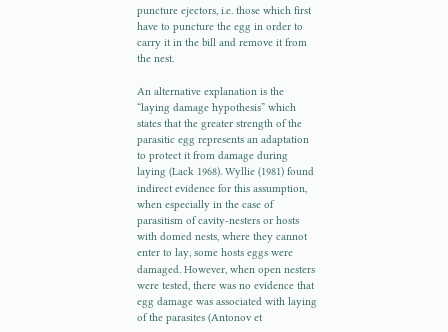puncture ejectors, i.e. those which first have to puncture the egg in order to carry it in the bill and remove it from the nest.

An alternative explanation is the “laying damage hypothesis” which states that the greater strength of the parasitic egg represents an adaptation to protect it from damage during laying (Lack 1968). Wyllie (1981) found indirect evidence for this assumption, when especially in the case of parasitism of cavity-nesters or hosts with domed nests, where they cannot enter to lay, some hosts eggs were damaged. However, when open nesters were tested, there was no evidence that egg damage was associated with laying of the parasites (Antonov et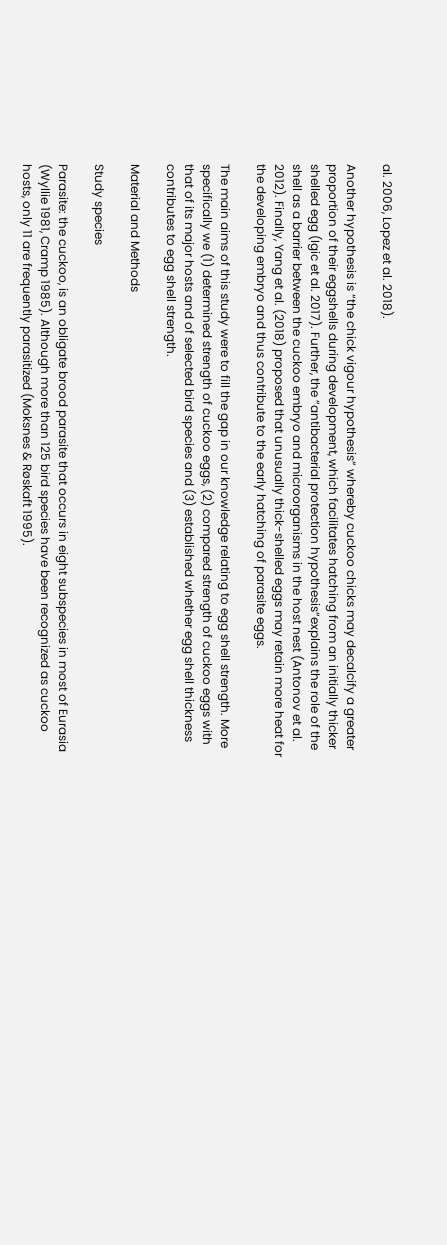al. 2006, Lopez et al. 2018).

Another hypothesis is “the chick vigour hypothesis” whereby cuckoo chicks may decalcify a greater proportion of their eggshells during development, which facilitates hatching from an initially thicker shelled egg (Igic et al. 2017). Further, the “antibacterial protection hypothesis“explains the role of the shell as a barrier between the cuckoo embryo and microorganisms in the host nest (Antonov et al. 2012). Finally, Yang et al. (2018) proposed that unusually thick-shelled eggs may retain more heat for the developing embryo and thus contribute to the early hatching of parasite eggs.

The main aims of this study were to fill the gap in our knowledge relating to egg shell strength. More specifically we (1) determined strength of cuckoo eggs, (2) compared strength of cuckoo eggs with that of its major hosts and of selected bird species and (3) established whether egg shell thickness contributes to egg shell strength.

Material and Methods

Study species

Parasite: the cuckoo, is an obligate brood parasite that occurs in eight subspecies in most of Eurasia (Wyllie 1981, Cramp 1985). Although more than 125 bird species have been recognized as cuckoo hosts, only 11 are frequently parasitized (Moksnes & Røskaft 1995).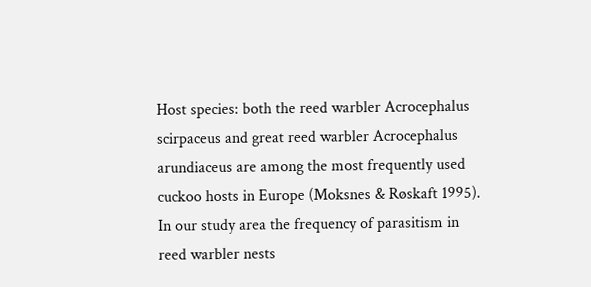Host species: both the reed warbler Acrocephalus scirpaceus and great reed warbler Acrocephalus arundiaceus are among the most frequently used cuckoo hosts in Europe (Moksnes & Røskaft 1995). In our study area the frequency of parasitism in reed warbler nests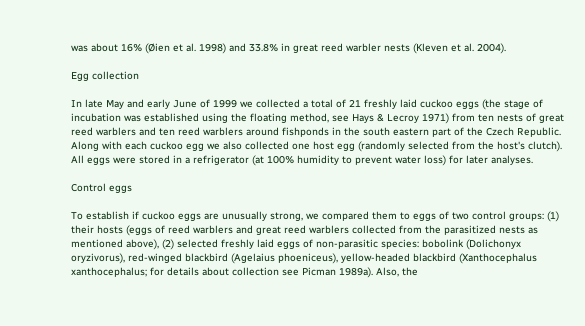was about 16% (Øien et al. 1998) and 33.8% in great reed warbler nests (Kleven et al. 2004).

Egg collection

In late May and early June of 1999 we collected a total of 21 freshly laid cuckoo eggs (the stage of incubation was established using the floating method, see Hays & Lecroy 1971) from ten nests of great reed warblers and ten reed warblers around fishponds in the south eastern part of the Czech Republic. Along with each cuckoo egg we also collected one host egg (randomly selected from the host's clutch). All eggs were stored in a refrigerator (at 100% humidity to prevent water loss) for later analyses.

Control eggs

To establish if cuckoo eggs are unusually strong, we compared them to eggs of two control groups: (1) their hosts (eggs of reed warblers and great reed warblers collected from the parasitized nests as mentioned above), (2) selected freshly laid eggs of non-parasitic species: bobolink (Dolichonyx oryzivorus), red-winged blackbird (Agelaius phoeniceus), yellow-headed blackbird (Xanthocephalus xanthocephalus; for details about collection see Picman 1989a). Also, the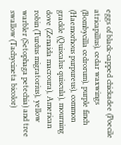eggs of black-capped chickadee (Poecile atricapillus), cedar waxwings (Bombycilla cedrorum), purple finch (Haemorhous purpureus), common grackle (Quiscalus quiscula), mourning dove (Zenaida macroura), American robin (Turdus migratorius), yellow warbler (Setophaga petechia) and tree swallow (Tachycineta bicolor)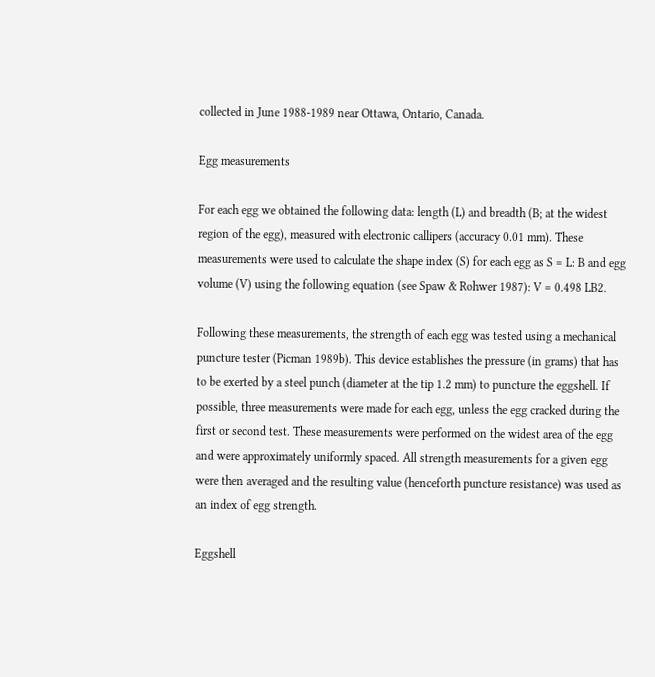collected in June 1988-1989 near Ottawa, Ontario, Canada.

Egg measurements

For each egg we obtained the following data: length (L) and breadth (B; at the widest region of the egg), measured with electronic callipers (accuracy 0.01 mm). These measurements were used to calculate the shape index (S) for each egg as S = L: B and egg volume (V) using the following equation (see Spaw & Rohwer 1987): V = 0.498 LB2.

Following these measurements, the strength of each egg was tested using a mechanical puncture tester (Picman 1989b). This device establishes the pressure (in grams) that has to be exerted by a steel punch (diameter at the tip 1.2 mm) to puncture the eggshell. If possible, three measurements were made for each egg, unless the egg cracked during the first or second test. These measurements were performed on the widest area of the egg and were approximately uniformly spaced. All strength measurements for a given egg were then averaged and the resulting value (henceforth puncture resistance) was used as an index of egg strength.

Eggshell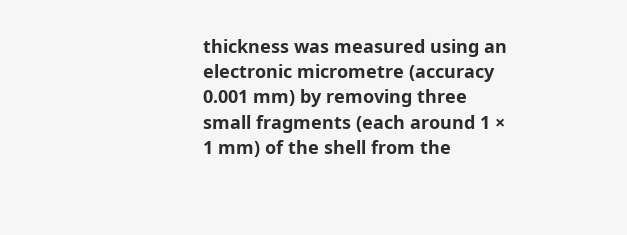thickness was measured using an electronic micrometre (accuracy 0.001 mm) by removing three small fragments (each around 1 × 1 mm) of the shell from the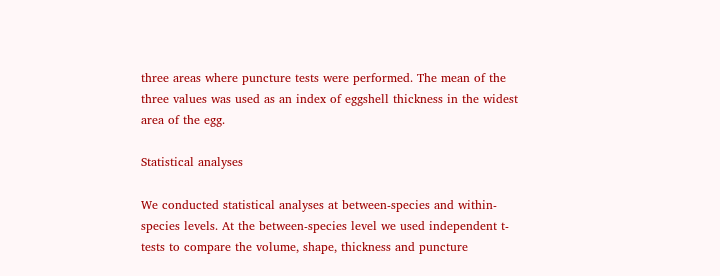three areas where puncture tests were performed. The mean of the three values was used as an index of eggshell thickness in the widest area of the egg.

Statistical analyses

We conducted statistical analyses at between-species and within-species levels. At the between-species level we used independent t-tests to compare the volume, shape, thickness and puncture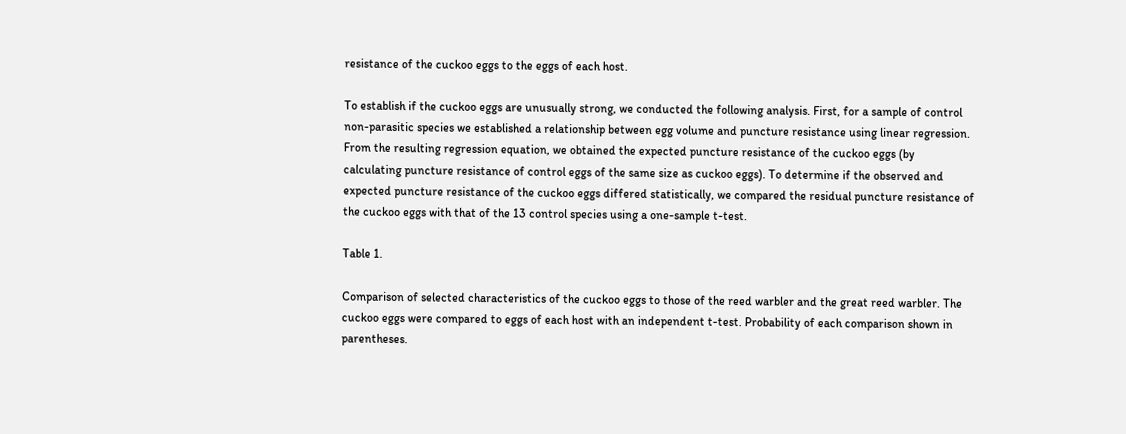resistance of the cuckoo eggs to the eggs of each host.

To establish if the cuckoo eggs are unusually strong, we conducted the following analysis. First, for a sample of control non-parasitic species we established a relationship between egg volume and puncture resistance using linear regression. From the resulting regression equation, we obtained the expected puncture resistance of the cuckoo eggs (by calculating puncture resistance of control eggs of the same size as cuckoo eggs). To determine if the observed and expected puncture resistance of the cuckoo eggs differed statistically, we compared the residual puncture resistance of the cuckoo eggs with that of the 13 control species using a one-sample t-test.

Table 1.

Comparison of selected characteristics of the cuckoo eggs to those of the reed warbler and the great reed warbler. The cuckoo eggs were compared to eggs of each host with an independent t-test. Probability of each comparison shown in parentheses.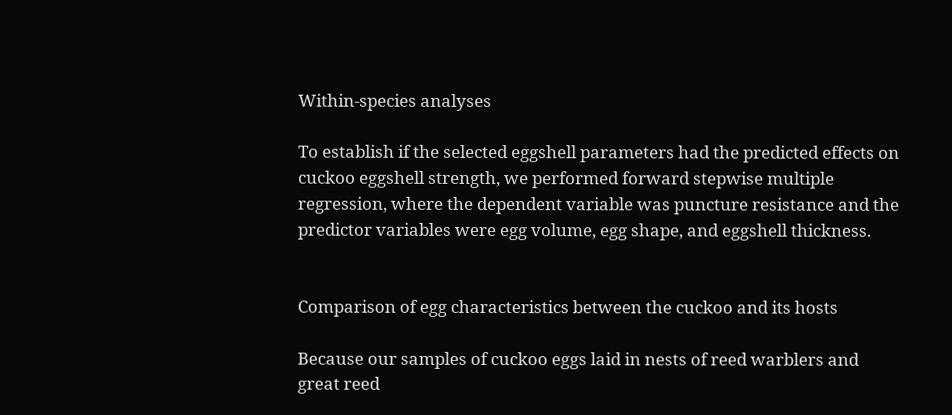Within-species analyses

To establish if the selected eggshell parameters had the predicted effects on cuckoo eggshell strength, we performed forward stepwise multiple regression, where the dependent variable was puncture resistance and the predictor variables were egg volume, egg shape, and eggshell thickness.


Comparison of egg characteristics between the cuckoo and its hosts

Because our samples of cuckoo eggs laid in nests of reed warblers and great reed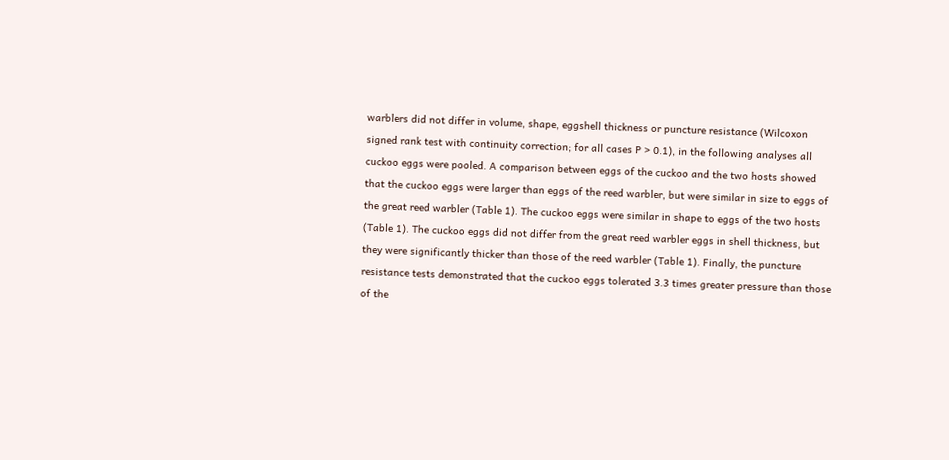warblers did not differ in volume, shape, eggshell thickness or puncture resistance (Wilcoxon signed rank test with continuity correction; for all cases P > 0.1), in the following analyses all cuckoo eggs were pooled. A comparison between eggs of the cuckoo and the two hosts showed that the cuckoo eggs were larger than eggs of the reed warbler, but were similar in size to eggs of the great reed warbler (Table 1). The cuckoo eggs were similar in shape to eggs of the two hosts (Table 1). The cuckoo eggs did not differ from the great reed warbler eggs in shell thickness, but they were significantly thicker than those of the reed warbler (Table 1). Finally, the puncture resistance tests demonstrated that the cuckoo eggs tolerated 3.3 times greater pressure than those of the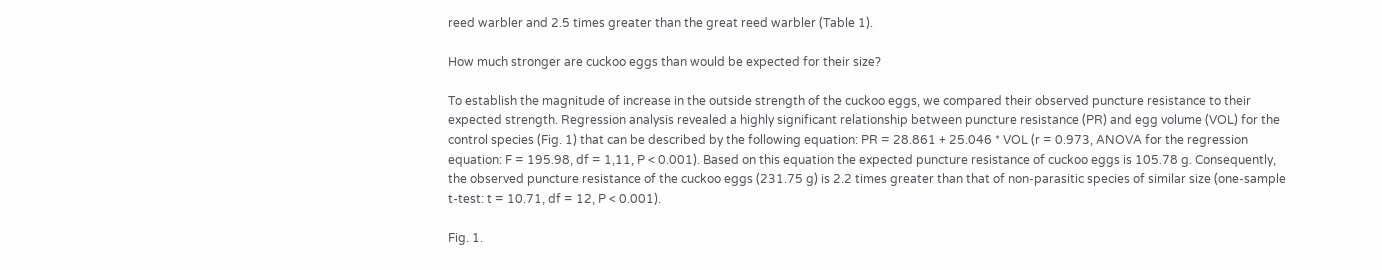reed warbler and 2.5 times greater than the great reed warbler (Table 1).

How much stronger are cuckoo eggs than would be expected for their size?

To establish the magnitude of increase in the outside strength of the cuckoo eggs, we compared their observed puncture resistance to their expected strength. Regression analysis revealed a highly significant relationship between puncture resistance (PR) and egg volume (VOL) for the control species (Fig. 1) that can be described by the following equation: PR = 28.861 + 25.046 * VOL (r = 0.973, ANOVA for the regression equation: F = 195.98, df = 1,11, P < 0.001). Based on this equation the expected puncture resistance of cuckoo eggs is 105.78 g. Consequently, the observed puncture resistance of the cuckoo eggs (231.75 g) is 2.2 times greater than that of non-parasitic species of similar size (one-sample t-test: t = 10.71, df = 12, P < 0.001).

Fig. 1.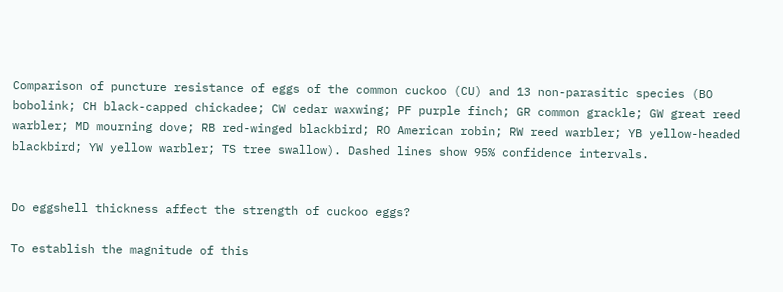Comparison of puncture resistance of eggs of the common cuckoo (CU) and 13 non-parasitic species (BO bobolink; CH black-capped chickadee; CW cedar waxwing; PF purple finch; GR common grackle; GW great reed warbler; MD mourning dove; RB red-winged blackbird; RO American robin; RW reed warbler; YB yellow-headed blackbird; YW yellow warbler; TS tree swallow). Dashed lines show 95% confidence intervals.


Do eggshell thickness affect the strength of cuckoo eggs?

To establish the magnitude of this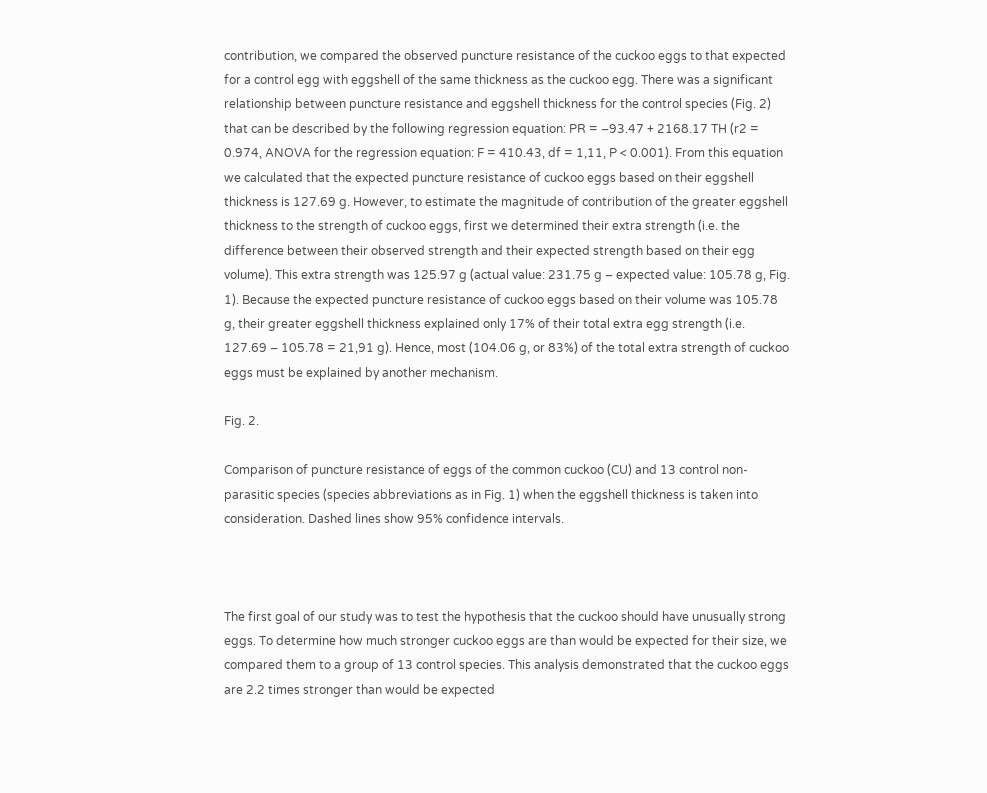contribution, we compared the observed puncture resistance of the cuckoo eggs to that expected for a control egg with eggshell of the same thickness as the cuckoo egg. There was a significant relationship between puncture resistance and eggshell thickness for the control species (Fig. 2) that can be described by the following regression equation: PR = –93.47 + 2168.17 TH (r2 = 0.974, ANOVA for the regression equation: F = 410.43, df = 1,11, P < 0.001). From this equation we calculated that the expected puncture resistance of cuckoo eggs based on their eggshell thickness is 127.69 g. However, to estimate the magnitude of contribution of the greater eggshell thickness to the strength of cuckoo eggs, first we determined their extra strength (i.e. the difference between their observed strength and their expected strength based on their egg volume). This extra strength was 125.97 g (actual value: 231.75 g – expected value: 105.78 g, Fig. 1). Because the expected puncture resistance of cuckoo eggs based on their volume was 105.78 g, their greater eggshell thickness explained only 17% of their total extra egg strength (i.e. 127.69 – 105.78 = 21,91 g). Hence, most (104.06 g, or 83%) of the total extra strength of cuckoo eggs must be explained by another mechanism.

Fig. 2.

Comparison of puncture resistance of eggs of the common cuckoo (CU) and 13 control non-parasitic species (species abbreviations as in Fig. 1) when the eggshell thickness is taken into consideration. Dashed lines show 95% confidence intervals.



The first goal of our study was to test the hypothesis that the cuckoo should have unusually strong eggs. To determine how much stronger cuckoo eggs are than would be expected for their size, we compared them to a group of 13 control species. This analysis demonstrated that the cuckoo eggs are 2.2 times stronger than would be expected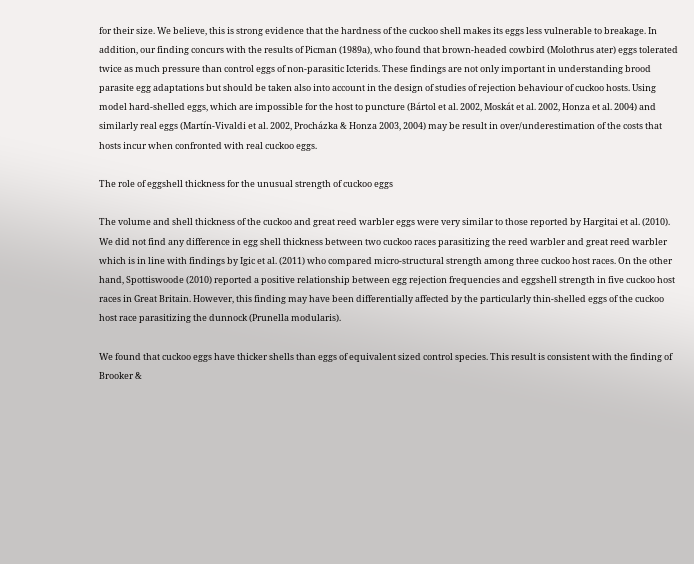for their size. We believe, this is strong evidence that the hardness of the cuckoo shell makes its eggs less vulnerable to breakage. In addition, our finding concurs with the results of Picman (1989a), who found that brown-headed cowbird (Molothrus ater) eggs tolerated twice as much pressure than control eggs of non-parasitic Icterids. These findings are not only important in understanding brood parasite egg adaptations but should be taken also into account in the design of studies of rejection behaviour of cuckoo hosts. Using model hard-shelled eggs, which are impossible for the host to puncture (Bártol et al. 2002, Moskát et al. 2002, Honza et al. 2004) and similarly real eggs (Martín-Vivaldi et al. 2002, Procházka & Honza 2003, 2004) may be result in over/underestimation of the costs that hosts incur when confronted with real cuckoo eggs.

The role of eggshell thickness for the unusual strength of cuckoo eggs

The volume and shell thickness of the cuckoo and great reed warbler eggs were very similar to those reported by Hargitai et al. (2010). We did not find any difference in egg shell thickness between two cuckoo races parasitizing the reed warbler and great reed warbler which is in line with findings by Igic et al. (2011) who compared micro-structural strength among three cuckoo host races. On the other hand, Spottiswoode (2010) reported a positive relationship between egg rejection frequencies and eggshell strength in five cuckoo host races in Great Britain. However, this finding may have been differentially affected by the particularly thin-shelled eggs of the cuckoo host race parasitizing the dunnock (Prunella modularis).

We found that cuckoo eggs have thicker shells than eggs of equivalent sized control species. This result is consistent with the finding of Brooker &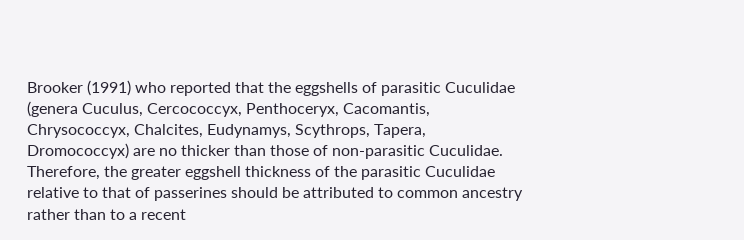Brooker (1991) who reported that the eggshells of parasitic Cuculidae (genera Cuculus, Cercococcyx, Penthoceryx, Cacomantis, Chrysococcyx, Chalcites, Eudynamys, Scythrops, Tapera, Dromococcyx) are no thicker than those of non-parasitic Cuculidae. Therefore, the greater eggshell thickness of the parasitic Cuculidae relative to that of passerines should be attributed to common ancestry rather than to a recent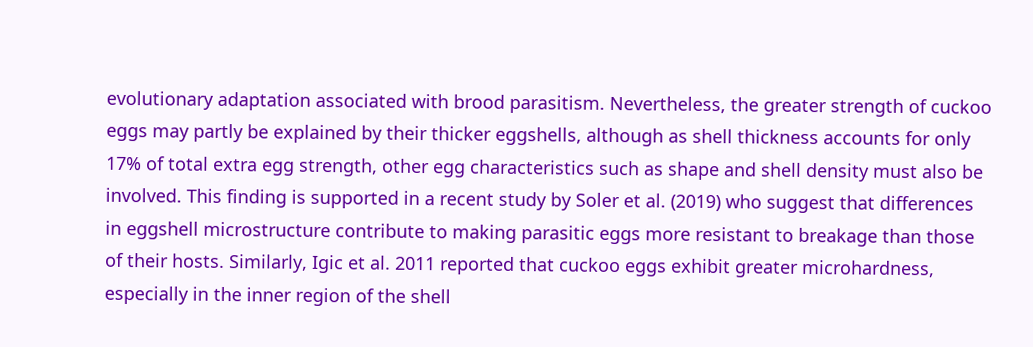evolutionary adaptation associated with brood parasitism. Nevertheless, the greater strength of cuckoo eggs may partly be explained by their thicker eggshells, although as shell thickness accounts for only 17% of total extra egg strength, other egg characteristics such as shape and shell density must also be involved. This finding is supported in a recent study by Soler et al. (2019) who suggest that differences in eggshell microstructure contribute to making parasitic eggs more resistant to breakage than those of their hosts. Similarly, Igic et al. 2011 reported that cuckoo eggs exhibit greater microhardness, especially in the inner region of the shell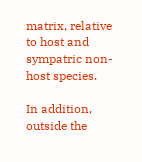matrix, relative to host and sympatric non-host species.

In addition, outside the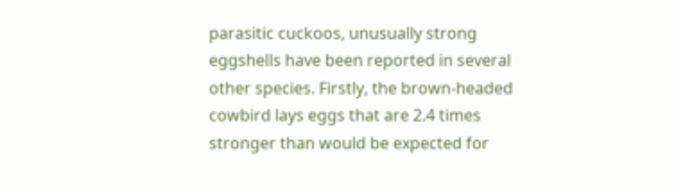parasitic cuckoos, unusually strong eggshells have been reported in several other species. Firstly, the brown-headed cowbird lays eggs that are 2.4 times stronger than would be expected for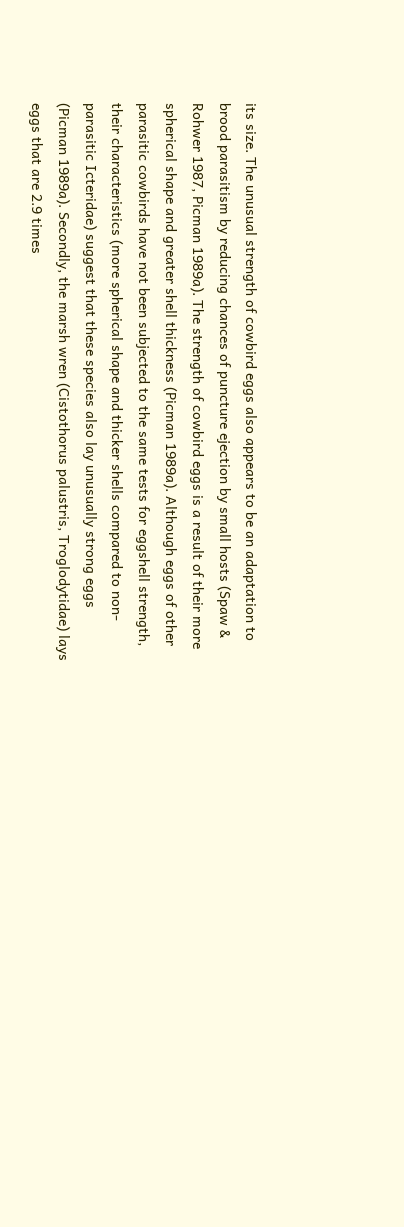its size. The unusual strength of cowbird eggs also appears to be an adaptation to brood parasitism by reducing chances of puncture ejection by small hosts (Spaw & Rohwer 1987, Picman 1989a). The strength of cowbird eggs is a result of their more spherical shape and greater shell thickness (Picman 1989a). Although eggs of other parasitic cowbirds have not been subjected to the same tests for eggshell strength, their characteristics (more spherical shape and thicker shells compared to non-parasitic Icteridae) suggest that these species also lay unusually strong eggs (Picman 1989a). Secondly, the marsh wren (Cistothorus palustris, Troglodytidae) lays eggs that are 2.9 times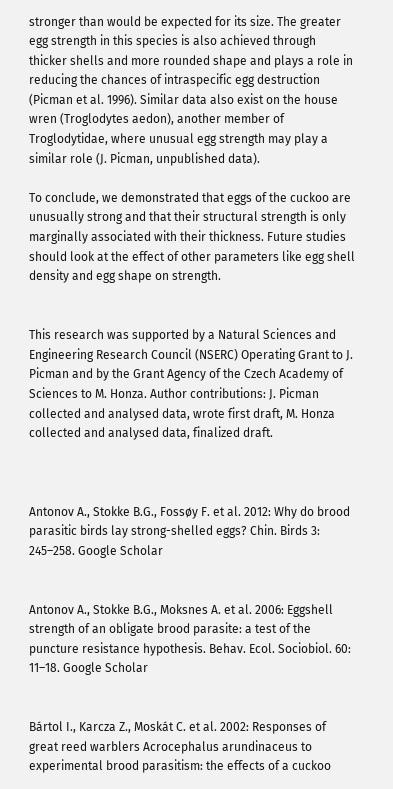stronger than would be expected for its size. The greater egg strength in this species is also achieved through thicker shells and more rounded shape and plays a role in reducing the chances of intraspecific egg destruction (Picman et al. 1996). Similar data also exist on the house wren (Troglodytes aedon), another member of Troglodytidae, where unusual egg strength may play a similar role (J. Picman, unpublished data).

To conclude, we demonstrated that eggs of the cuckoo are unusually strong and that their structural strength is only marginally associated with their thickness. Future studies should look at the effect of other parameters like egg shell density and egg shape on strength.


This research was supported by a Natural Sciences and Engineering Research Council (NSERC) Operating Grant to J. Picman and by the Grant Agency of the Czech Academy of Sciences to M. Honza. Author contributions: J. Picman collected and analysed data, wrote first draft, M. Honza collected and analysed data, finalized draft.



Antonov A., Stokke B.G., Fossøy F. et al. 2012: Why do brood parasitic birds lay strong-shelled eggs? Chin. Birds 3: 245–258. Google Scholar


Antonov A., Stokke B.G., Moksnes A. et al. 2006: Eggshell strength of an obligate brood parasite: a test of the puncture resistance hypothesis. Behav. Ecol. Sociobiol. 60: 11–18. Google Scholar


Bártol I., Karcza Z., Moskát C. et al. 2002: Responses of great reed warblers Acrocephalus arundinaceus to experimental brood parasitism: the effects of a cuckoo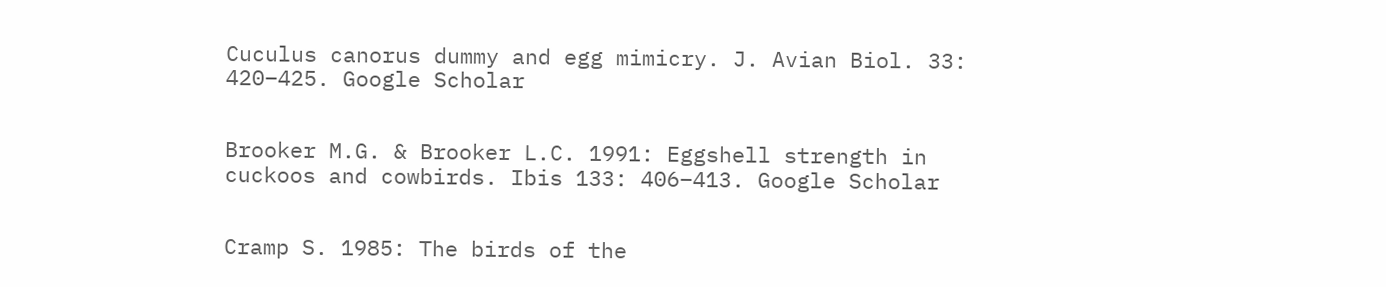Cuculus canorus dummy and egg mimicry. J. Avian Biol. 33: 420–425. Google Scholar


Brooker M.G. & Brooker L.C. 1991: Eggshell strength in cuckoos and cowbirds. Ibis 133: 406–413. Google Scholar


Cramp S. 1985: The birds of the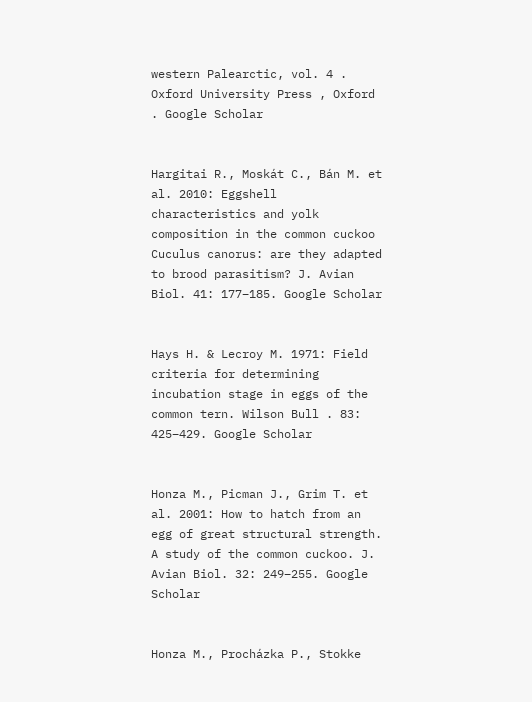western Palearctic, vol. 4 . Oxford University Press , Oxford . Google Scholar


Hargitai R., Moskát C., Bán M. et al. 2010: Eggshell characteristics and yolk composition in the common cuckoo Cuculus canorus: are they adapted to brood parasitism? J. Avian Biol. 41: 177–185. Google Scholar


Hays H. & Lecroy M. 1971: Field criteria for determining incubation stage in eggs of the common tern. Wilson Bull . 83: 425–429. Google Scholar


Honza M., Picman J., Grim T. et al. 2001: How to hatch from an egg of great structural strength. A study of the common cuckoo. J. Avian Biol. 32: 249–255. Google Scholar


Honza M., Procházka P., Stokke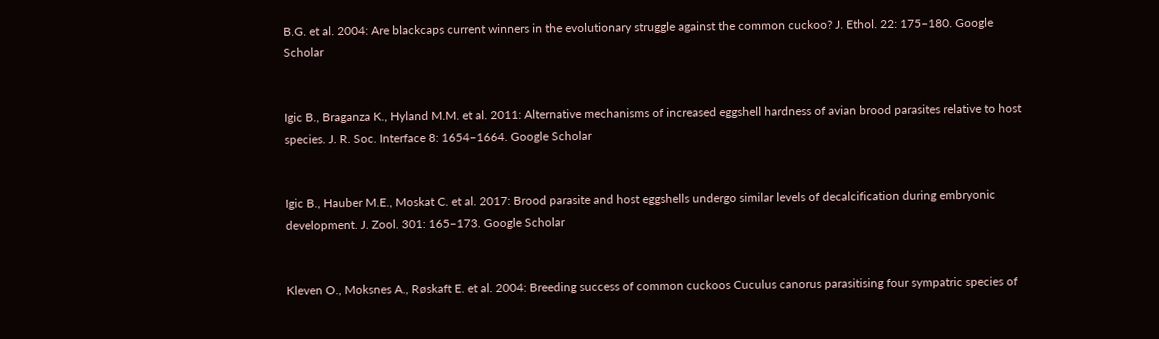B.G. et al. 2004: Are blackcaps current winners in the evolutionary struggle against the common cuckoo? J. Ethol. 22: 175–180. Google Scholar


Igic B., Braganza K., Hyland M.M. et al. 2011: Alternative mechanisms of increased eggshell hardness of avian brood parasites relative to host species. J. R. Soc. Interface 8: 1654–1664. Google Scholar


Igic B., Hauber M.E., Moskat C. et al. 2017: Brood parasite and host eggshells undergo similar levels of decalcification during embryonic development. J. Zool. 301: 165–173. Google Scholar


Kleven O., Moksnes A., Røskaft E. et al. 2004: Breeding success of common cuckoos Cuculus canorus parasitising four sympatric species of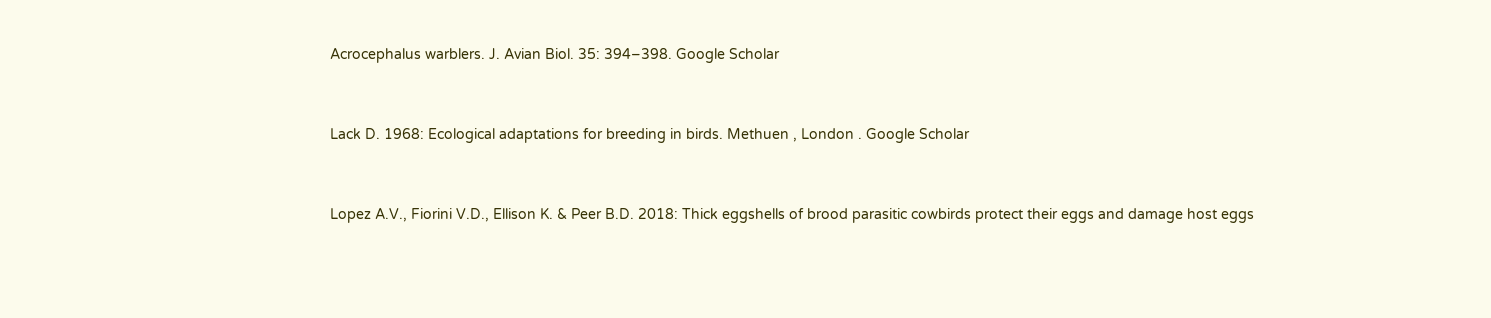Acrocephalus warblers. J. Avian Biol. 35: 394–398. Google Scholar


Lack D. 1968: Ecological adaptations for breeding in birds. Methuen , London . Google Scholar


Lopez A.V., Fiorini V.D., Ellison K. & Peer B.D. 2018: Thick eggshells of brood parasitic cowbirds protect their eggs and damage host eggs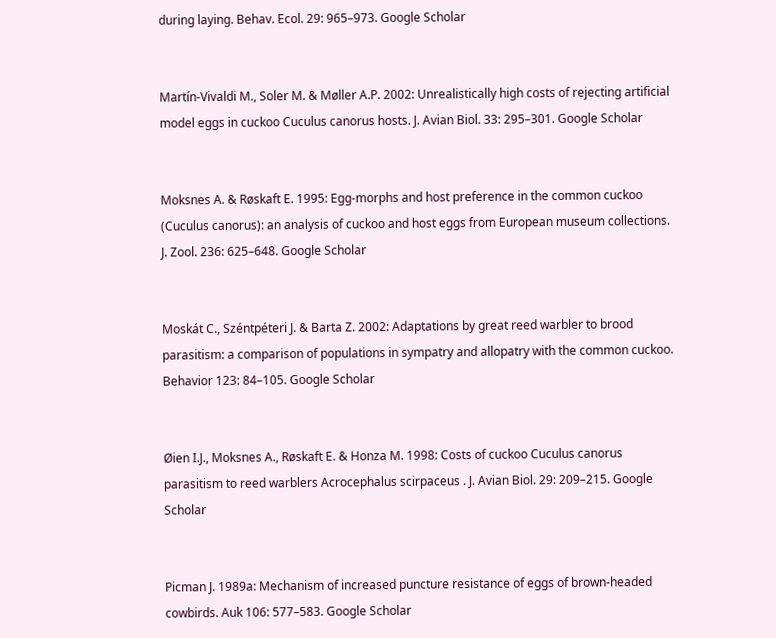during laying. Behav. Ecol. 29: 965–973. Google Scholar


Martín-Vivaldi M., Soler M. & Møller A.P. 2002: Unrealistically high costs of rejecting artificial model eggs in cuckoo Cuculus canorus hosts. J. Avian Biol. 33: 295–301. Google Scholar


Moksnes A. & Røskaft E. 1995: Egg-morphs and host preference in the common cuckoo (Cuculus canorus): an analysis of cuckoo and host eggs from European museum collections. J. Zool. 236: 625–648. Google Scholar


Moskát C., Széntpéteri J. & Barta Z. 2002: Adaptations by great reed warbler to brood parasitism: a comparison of populations in sympatry and allopatry with the common cuckoo. Behavior 123: 84–105. Google Scholar


Øien I.J., Moksnes A., Røskaft E. & Honza M. 1998: Costs of cuckoo Cuculus canorus parasitism to reed warblers Acrocephalus scirpaceus . J. Avian Biol. 29: 209–215. Google Scholar


Picman J. 1989a: Mechanism of increased puncture resistance of eggs of brown-headed cowbirds. Auk 106: 577–583. Google Scholar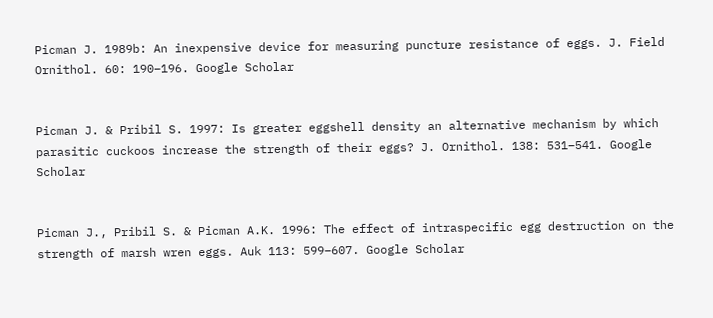Picman J. 1989b: An inexpensive device for measuring puncture resistance of eggs. J. Field Ornithol. 60: 190–196. Google Scholar


Picman J. & Pribil S. 1997: Is greater eggshell density an alternative mechanism by which parasitic cuckoos increase the strength of their eggs? J. Ornithol. 138: 531–541. Google Scholar


Picman J., Pribil S. & Picman A.K. 1996: The effect of intraspecific egg destruction on the strength of marsh wren eggs. Auk 113: 599–607. Google Scholar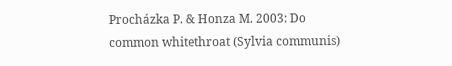Procházka P. & Honza M. 2003: Do common whitethroat (Sylvia communis)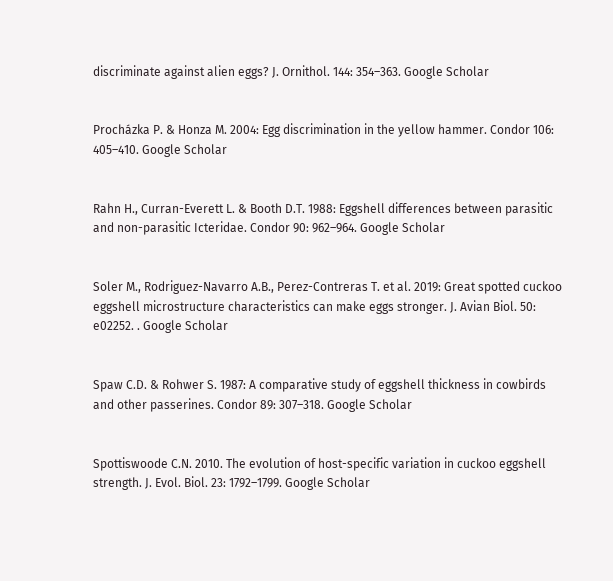discriminate against alien eggs? J. Ornithol. 144: 354–363. Google Scholar


Procházka P. & Honza M. 2004: Egg discrimination in the yellow hammer. Condor 106: 405–410. Google Scholar


Rahn H., Curran-Everett L. & Booth D.T. 1988: Eggshell differences between parasitic and non-parasitic Icteridae. Condor 90: 962–964. Google Scholar


Soler M., Rodriguez-Navarro A.B., Perez-Contreras T. et al. 2019: Great spotted cuckoo eggshell microstructure characteristics can make eggs stronger. J. Avian Biol. 50: e02252. . Google Scholar


Spaw C.D. & Rohwer S. 1987: A comparative study of eggshell thickness in cowbirds and other passerines. Condor 89: 307–318. Google Scholar


Spottiswoode C.N. 2010. The evolution of host-specific variation in cuckoo eggshell strength. J. Evol. Biol. 23: 1792–1799. Google Scholar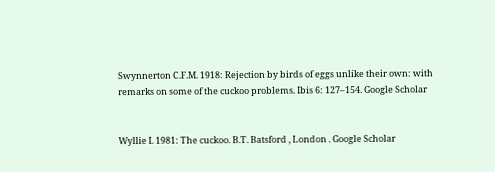Swynnerton C.F.M. 1918: Rejection by birds of eggs unlike their own: with remarks on some of the cuckoo problems. Ibis 6: 127–154. Google Scholar


Wyllie I. 1981: The cuckoo. B.T. Batsford , London . Google Scholar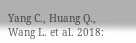Yang C., Huang Q., Wang L. et al. 2018: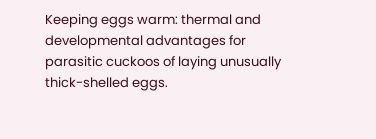Keeping eggs warm: thermal and developmental advantages for parasitic cuckoos of laying unusually thick-shelled eggs.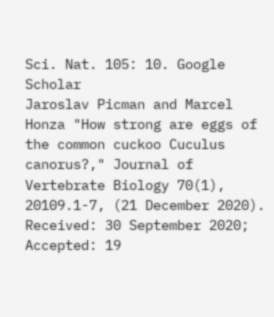Sci. Nat. 105: 10. Google Scholar
Jaroslav Picman and Marcel Honza "How strong are eggs of the common cuckoo Cuculus canorus?," Journal of Vertebrate Biology 70(1), 20109.1-7, (21 December 2020).
Received: 30 September 2020; Accepted: 19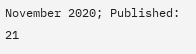November 2020; Published: 21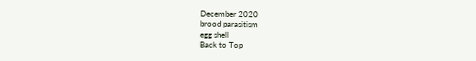December 2020
brood parasitism
egg shell
Back to Top